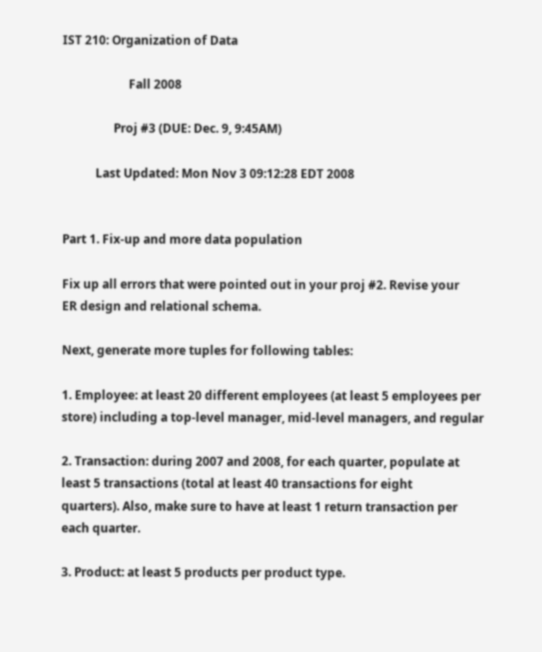IST 210: Organization of Data

                      Fall 2008

                 Proj #3 (DUE: Dec. 9, 9:45AM)

           Last Updated: Mon Nov 3 09:12:28 EDT 2008


Part 1. Fix-up and more data population

Fix up all errors that were pointed out in your proj #2. Revise your
ER design and relational schema.

Next, generate more tuples for following tables:

1. Employee: at least 20 different employees (at least 5 employees per
store) including a top-level manager, mid-level managers, and regular

2. Transaction: during 2007 and 2008, for each quarter, populate at
least 5 transactions (total at least 40 transactions for eight
quarters). Also, make sure to have at least 1 return transaction per
each quarter.

3. Product: at least 5 products per product type.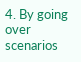4. By going over scenarios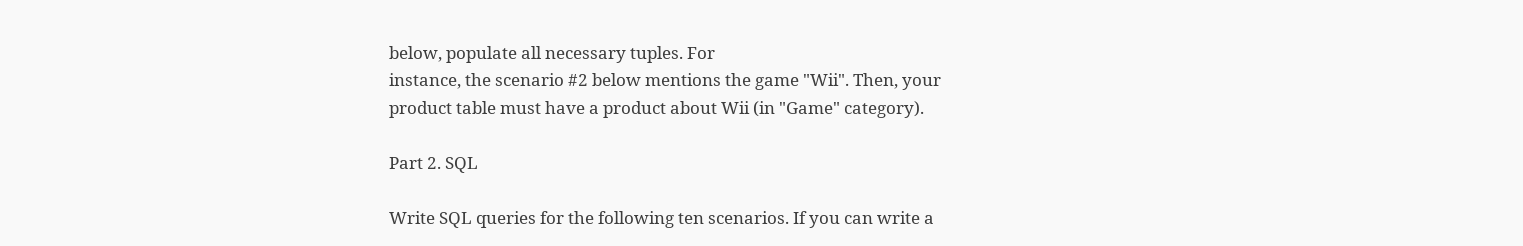below, populate all necessary tuples. For
instance, the scenario #2 below mentions the game "Wii". Then, your
product table must have a product about Wii (in "Game" category).

Part 2. SQL

Write SQL queries for the following ten scenarios. If you can write a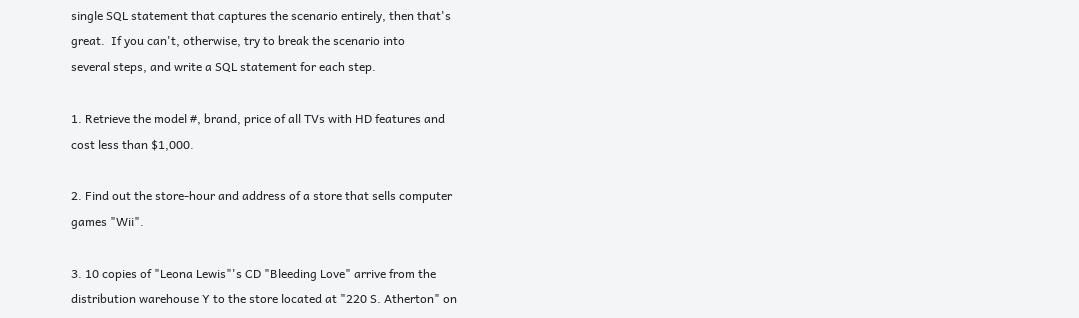single SQL statement that captures the scenario entirely, then that's
great.  If you can't, otherwise, try to break the scenario into
several steps, and write a SQL statement for each step.

1. Retrieve the model #, brand, price of all TVs with HD features and
cost less than $1,000.

2. Find out the store-hour and address of a store that sells computer
games "Wii".

3. 10 copies of "Leona Lewis"'s CD "Bleeding Love" arrive from the
distribution warehouse Y to the store located at "220 S. Atherton" on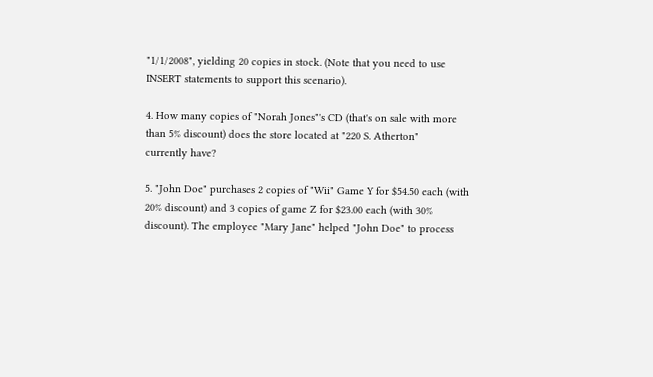"1/1/2008", yielding 20 copies in stock. (Note that you need to use
INSERT statements to support this scenario).

4. How many copies of "Norah Jones"'s CD (that's on sale with more
than 5% discount) does the store located at "220 S. Atherton"
currently have?

5. "John Doe" purchases 2 copies of "Wii" Game Y for $54.50 each (with
20% discount) and 3 copies of game Z for $23.00 each (with 30%
discount). The employee "Mary Jane" helped "John Doe" to process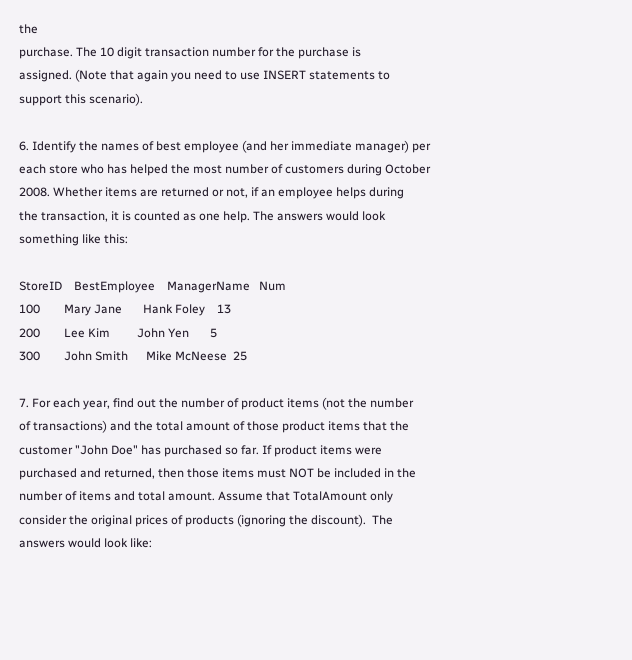the
purchase. The 10 digit transaction number for the purchase is
assigned. (Note that again you need to use INSERT statements to
support this scenario).

6. Identify the names of best employee (and her immediate manager) per
each store who has helped the most number of customers during October
2008. Whether items are returned or not, if an employee helps during
the transaction, it is counted as one help. The answers would look
something like this:

StoreID    BestEmployee    ManagerName   Num
100        Mary Jane       Hank Foley    13
200        Lee Kim         John Yen       5
300        John Smith      Mike McNeese  25

7. For each year, find out the number of product items (not the number
of transactions) and the total amount of those product items that the
customer "John Doe" has purchased so far. If product items were
purchased and returned, then those items must NOT be included in the
number of items and total amount. Assume that TotalAmount only
consider the original prices of products (ignoring the discount).  The
answers would look like: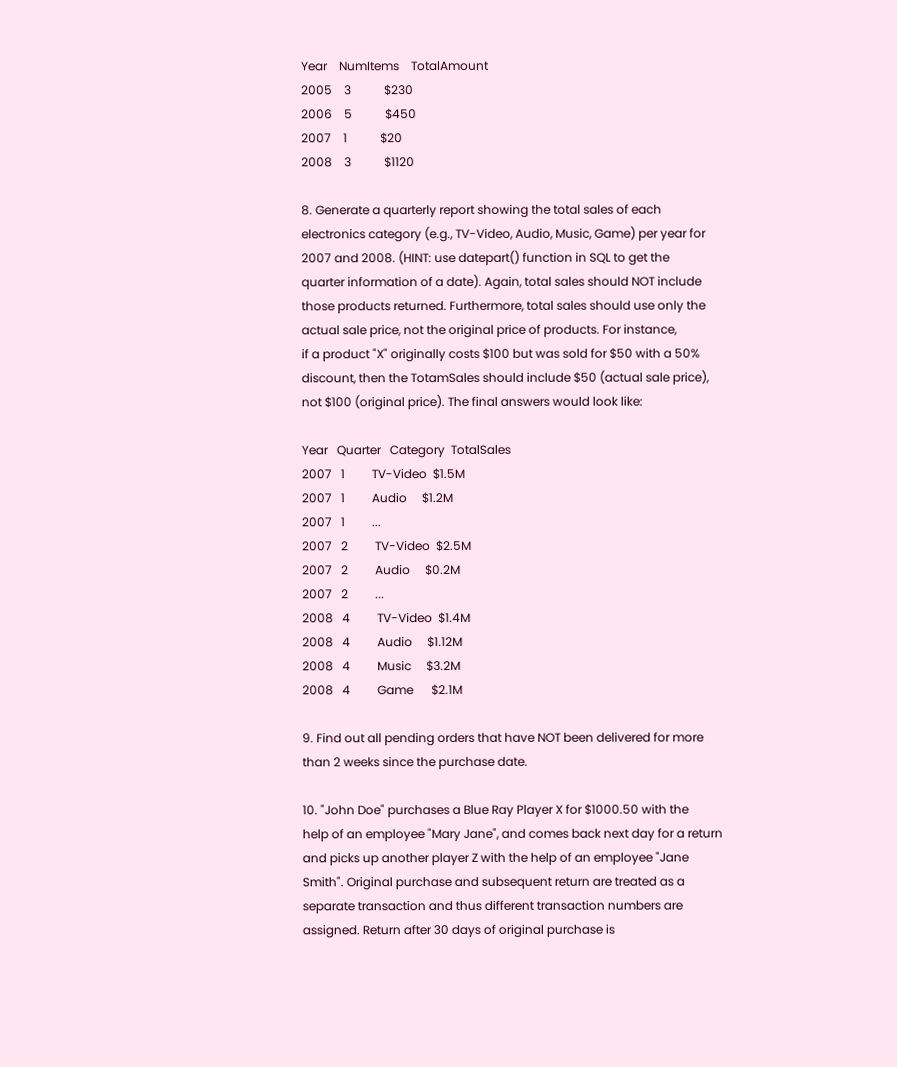Year    NumItems    TotalAmount
2005    3           $230
2006    5           $450
2007    1           $20
2008    3           $1120

8. Generate a quarterly report showing the total sales of each
electronics category (e.g., TV-Video, Audio, Music, Game) per year for
2007 and 2008. (HINT: use datepart() function in SQL to get the
quarter information of a date). Again, total sales should NOT include
those products returned. Furthermore, total sales should use only the
actual sale price, not the original price of products. For instance,
if a product "X" originally costs $100 but was sold for $50 with a 50%
discount, then the TotamSales should include $50 (actual sale price),
not $100 (original price). The final answers would look like:

Year   Quarter   Category  TotalSales
2007   1         TV-Video  $1.5M
2007   1         Audio     $1.2M
2007   1         ...
2007   2         TV-Video  $2.5M
2007   2         Audio     $0.2M
2007   2         ...
2008   4         TV-Video  $1.4M
2008   4         Audio     $1.12M
2008   4         Music     $3.2M
2008   4         Game      $2.1M

9. Find out all pending orders that have NOT been delivered for more
than 2 weeks since the purchase date.

10. "John Doe" purchases a Blue Ray Player X for $1000.50 with the
help of an employee "Mary Jane", and comes back next day for a return
and picks up another player Z with the help of an employee "Jane
Smith". Original purchase and subsequent return are treated as a
separate transaction and thus different transaction numbers are
assigned. Return after 30 days of original purchase is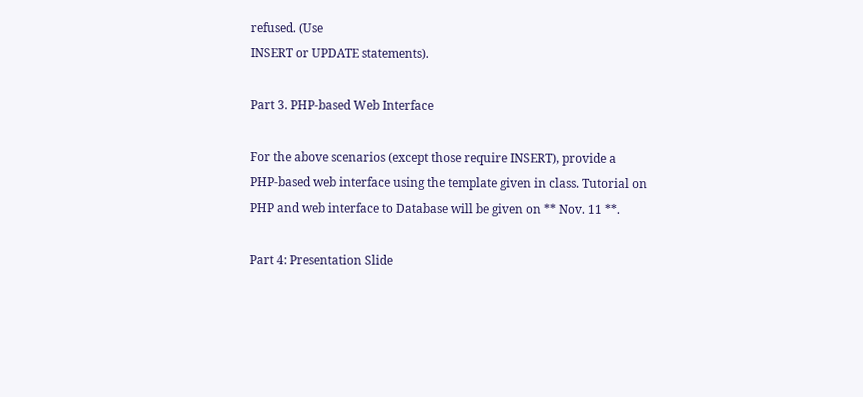refused. (Use
INSERT or UPDATE statements).

Part 3. PHP-based Web Interface

For the above scenarios (except those require INSERT), provide a
PHP-based web interface using the template given in class. Tutorial on
PHP and web interface to Database will be given on ** Nov. 11 **.

Part 4: Presentation Slide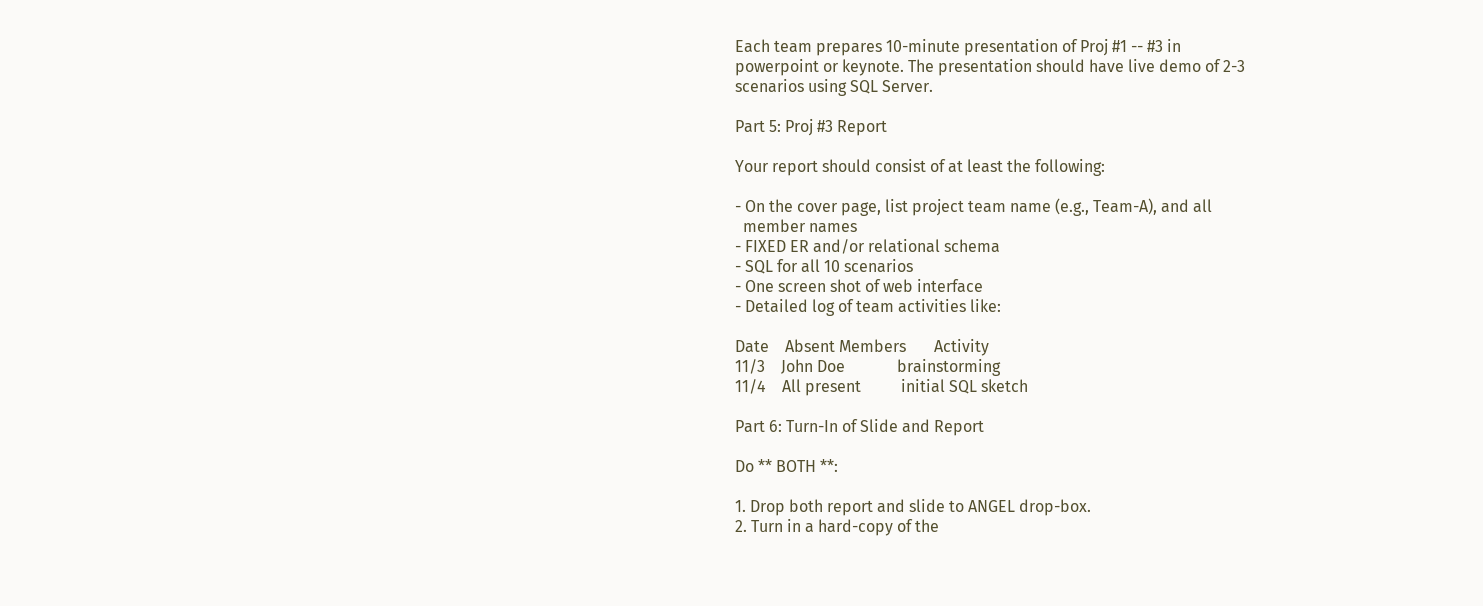Each team prepares 10-minute presentation of Proj #1 -- #3 in
powerpoint or keynote. The presentation should have live demo of 2-3
scenarios using SQL Server.

Part 5: Proj #3 Report

Your report should consist of at least the following:

- On the cover page, list project team name (e.g., Team-A), and all
  member names
- FIXED ER and/or relational schema
- SQL for all 10 scenarios
- One screen shot of web interface
- Detailed log of team activities like:

Date    Absent Members       Activity
11/3    John Doe             brainstorming
11/4    All present          initial SQL sketch

Part 6: Turn-In of Slide and Report

Do ** BOTH **:

1. Drop both report and slide to ANGEL drop-box.
2. Turn in a hard-copy of the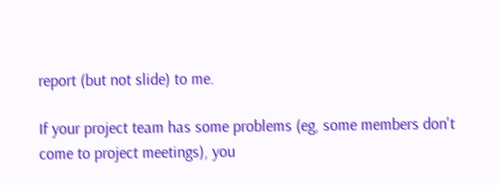report (but not slide) to me.

If your project team has some problems (eg, some members don't
come to project meetings), you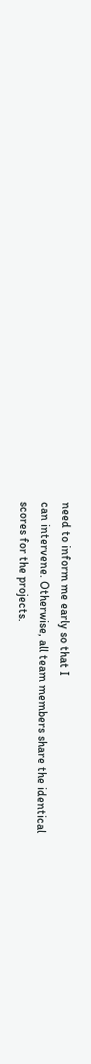need to inform me early so that I
can intervene. Otherwise, all team members share the identical
scores for the projects.